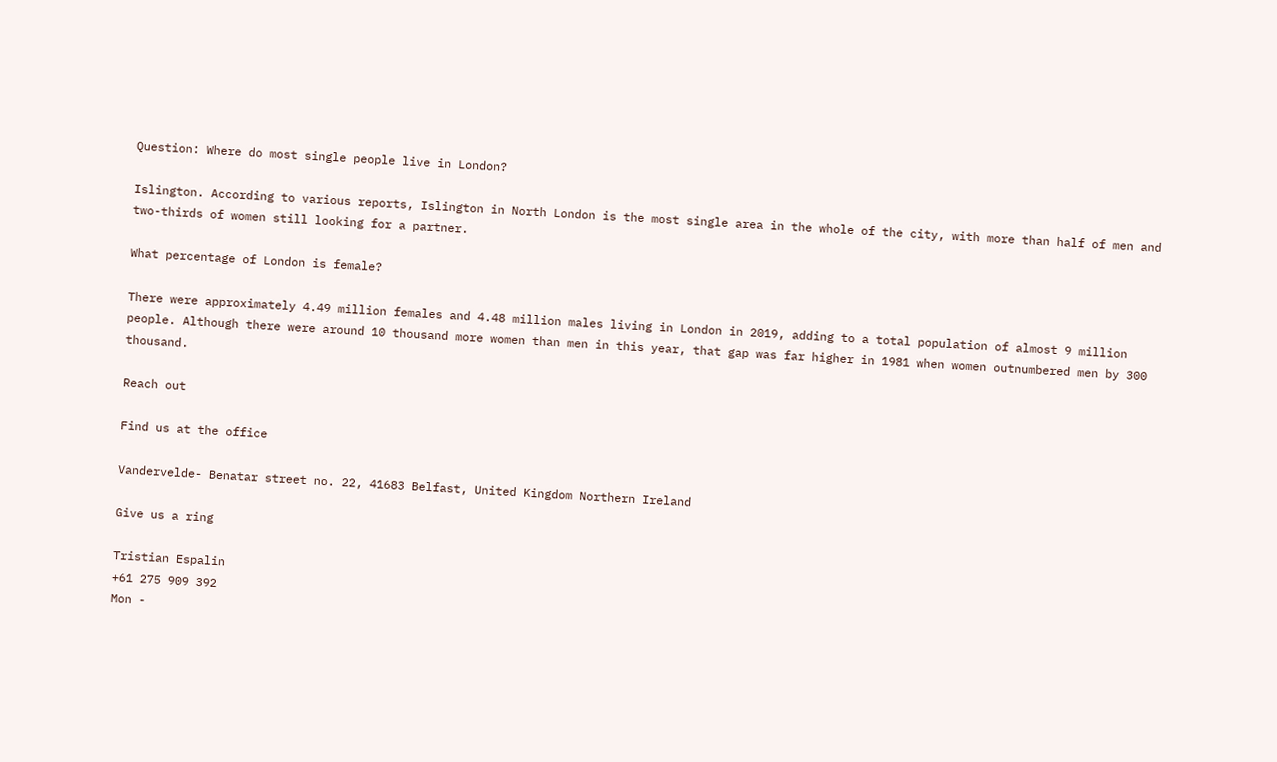Question: Where do most single people live in London?

Islington. According to various reports, Islington in North London is the most single area in the whole of the city, with more than half of men and two-thirds of women still looking for a partner.

What percentage of London is female?

There were approximately 4.49 million females and 4.48 million males living in London in 2019, adding to a total population of almost 9 million people. Although there were around 10 thousand more women than men in this year, that gap was far higher in 1981 when women outnumbered men by 300 thousand.

Reach out

Find us at the office

Vandervelde- Benatar street no. 22, 41683 Belfast, United Kingdom Northern Ireland

Give us a ring

Tristian Espalin
+61 275 909 392
Mon -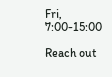Fri, 7:00-15:00

Reach out